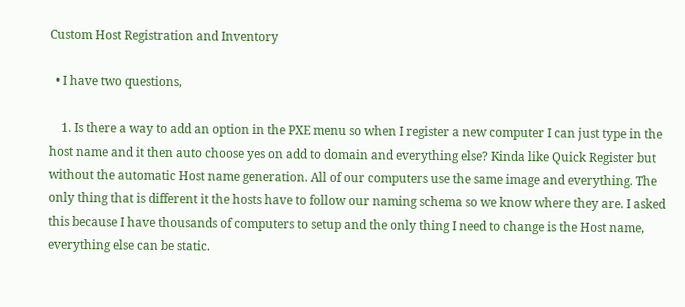Custom Host Registration and Inventory

  • I have two questions,

    1. Is there a way to add an option in the PXE menu so when I register a new computer I can just type in the host name and it then auto choose yes on add to domain and everything else? Kinda like Quick Register but without the automatic Host name generation. All of our computers use the same image and everything. The only thing that is different it the hosts have to follow our naming schema so we know where they are. I asked this because I have thousands of computers to setup and the only thing I need to change is the Host name, everything else can be static.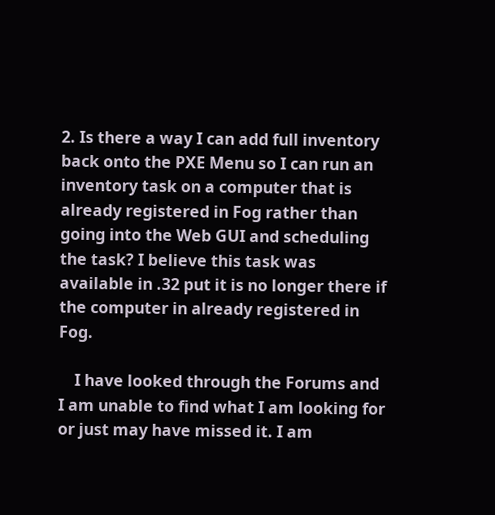2. Is there a way I can add full inventory back onto the PXE Menu so I can run an inventory task on a computer that is already registered in Fog rather than going into the Web GUI and scheduling the task? I believe this task was available in .32 put it is no longer there if the computer in already registered in Fog.

    I have looked through the Forums and I am unable to find what I am looking for or just may have missed it. I am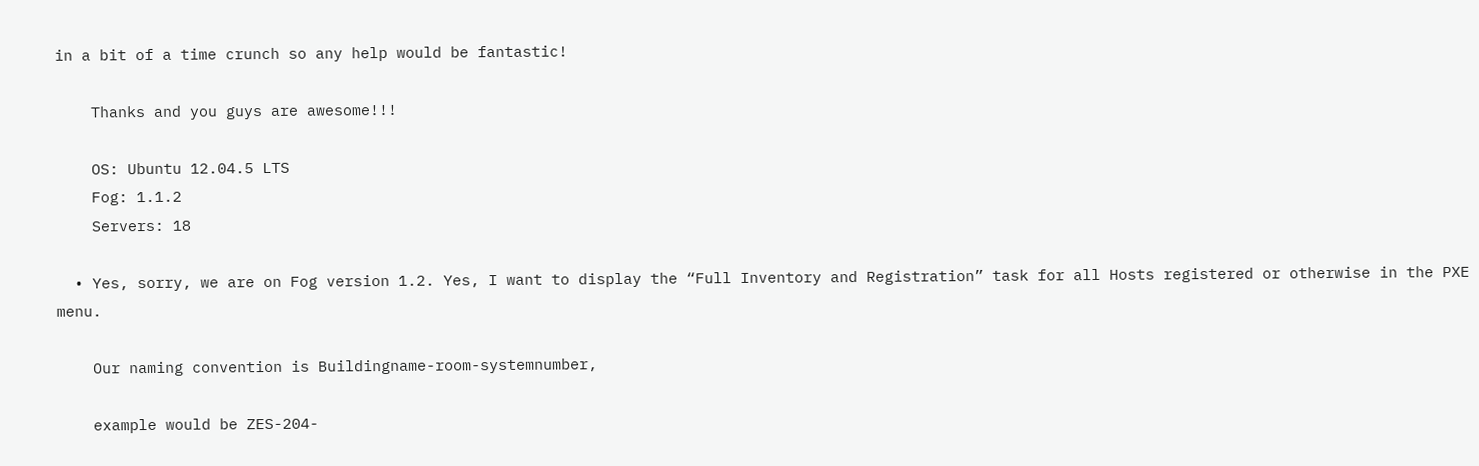in a bit of a time crunch so any help would be fantastic!

    Thanks and you guys are awesome!!!

    OS: Ubuntu 12.04.5 LTS
    Fog: 1.1.2
    Servers: 18

  • Yes, sorry, we are on Fog version 1.2. Yes, I want to display the “Full Inventory and Registration” task for all Hosts registered or otherwise in the PXE menu.

    Our naming convention is Buildingname-room-systemnumber,

    example would be ZES-204-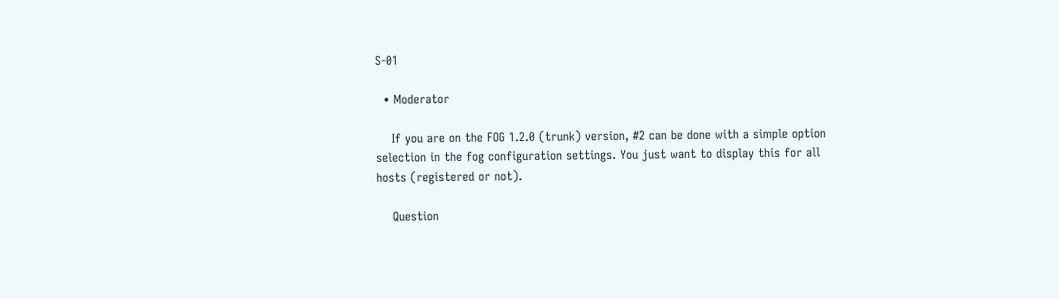S-01

  • Moderator

    If you are on the FOG 1.2.0 (trunk) version, #2 can be done with a simple option selection in the fog configuration settings. You just want to display this for all hosts (registered or not).

    Question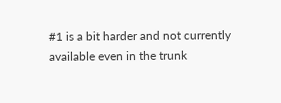#1 is a bit harder and not currently available even in the trunk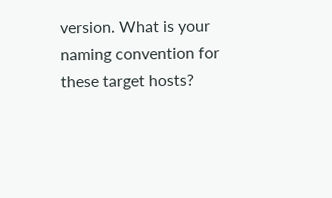version. What is your naming convention for these target hosts?